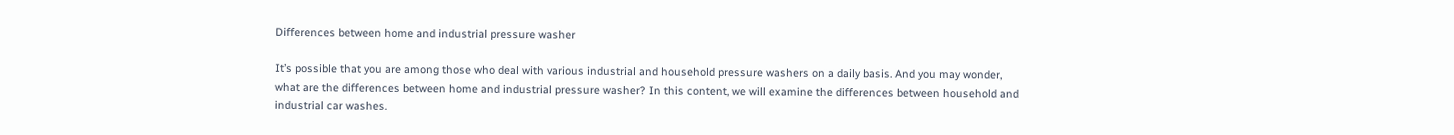Differences between home and industrial pressure washer

It’s possible that you are among those who deal with various industrial and household pressure washers on a daily basis. And you may wonder, what are the differences between home and industrial pressure washer? In this content, we will examine the differences between household and industrial car washes.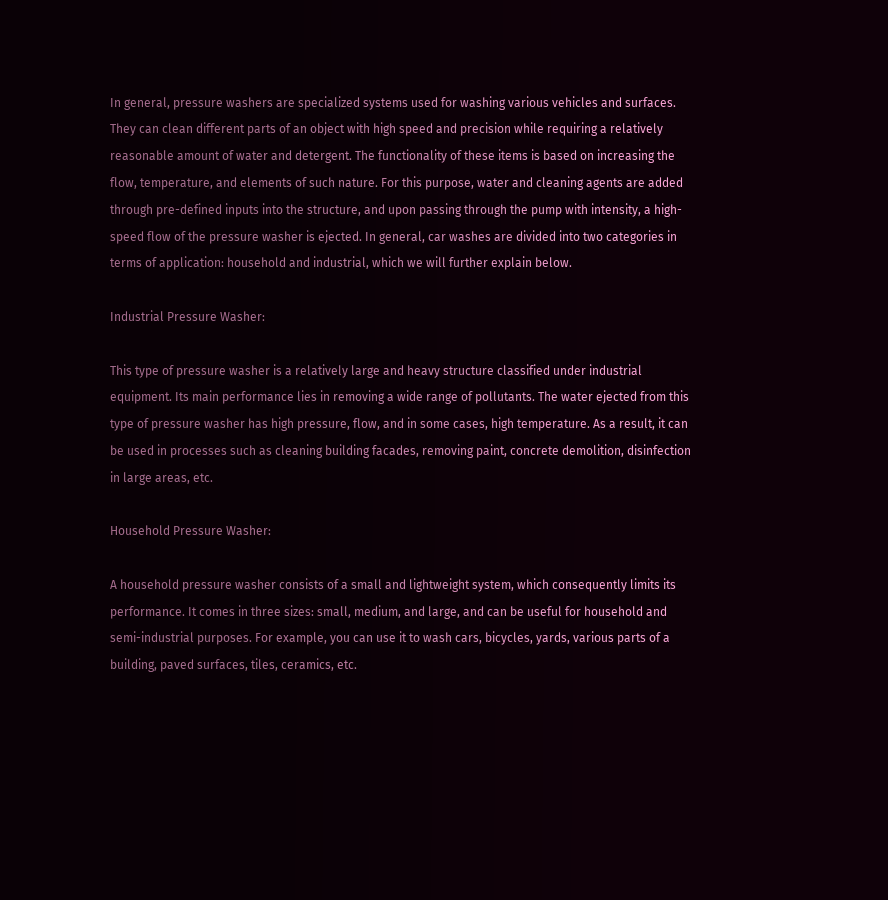In general, pressure washers are specialized systems used for washing various vehicles and surfaces. They can clean different parts of an object with high speed and precision while requiring a relatively reasonable amount of water and detergent. The functionality of these items is based on increasing the flow, temperature, and elements of such nature. For this purpose, water and cleaning agents are added through pre-defined inputs into the structure, and upon passing through the pump with intensity, a high-speed flow of the pressure washer is ejected. In general, car washes are divided into two categories in terms of application: household and industrial, which we will further explain below.

Industrial Pressure Washer:

This type of pressure washer is a relatively large and heavy structure classified under industrial equipment. Its main performance lies in removing a wide range of pollutants. The water ejected from this type of pressure washer has high pressure, flow, and in some cases, high temperature. As a result, it can be used in processes such as cleaning building facades, removing paint, concrete demolition, disinfection in large areas, etc.

Household Pressure Washer:

A household pressure washer consists of a small and lightweight system, which consequently limits its performance. It comes in three sizes: small, medium, and large, and can be useful for household and semi-industrial purposes. For example, you can use it to wash cars, bicycles, yards, various parts of a building, paved surfaces, tiles, ceramics, etc.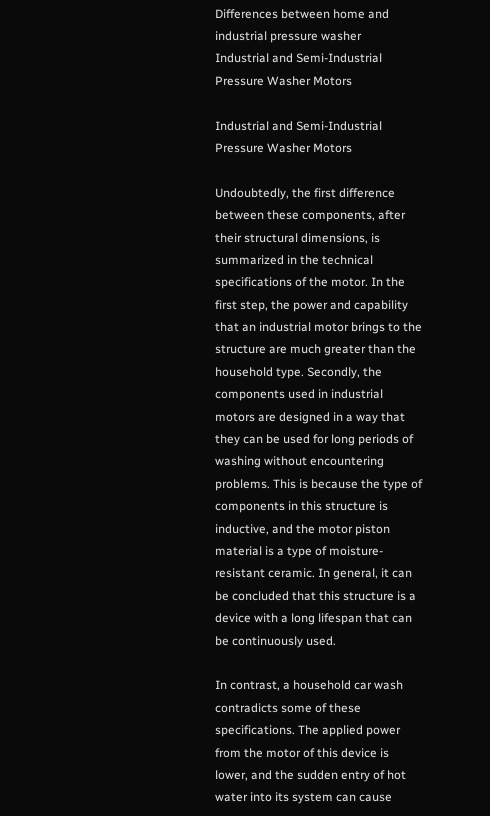Differences between home and industrial pressure washer
Industrial and Semi-Industrial Pressure Washer Motors

Industrial and Semi-Industrial Pressure Washer Motors

Undoubtedly, the first difference between these components, after their structural dimensions, is summarized in the technical specifications of the motor. In the first step, the power and capability that an industrial motor brings to the structure are much greater than the household type. Secondly, the components used in industrial motors are designed in a way that they can be used for long periods of washing without encountering problems. This is because the type of components in this structure is inductive, and the motor piston material is a type of moisture-resistant ceramic. In general, it can be concluded that this structure is a device with a long lifespan that can be continuously used.

In contrast, a household car wash contradicts some of these specifications. The applied power from the motor of this device is lower, and the sudden entry of hot water into its system can cause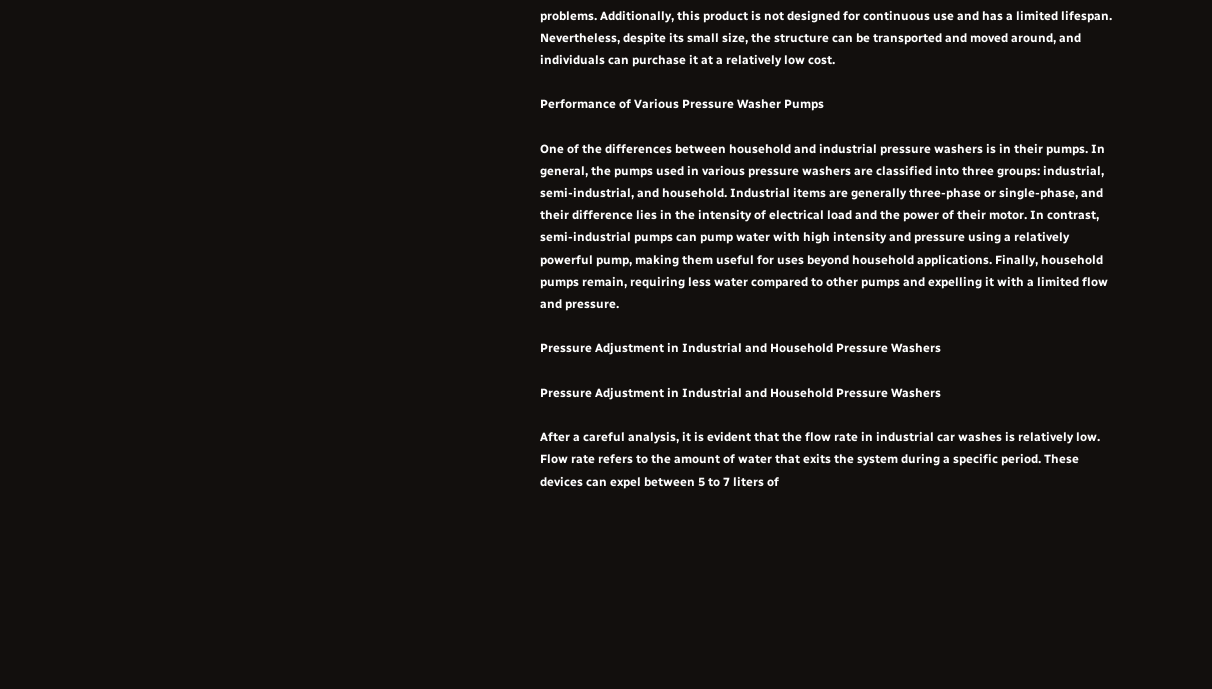problems. Additionally, this product is not designed for continuous use and has a limited lifespan. Nevertheless, despite its small size, the structure can be transported and moved around, and individuals can purchase it at a relatively low cost.

Performance of Various Pressure Washer Pumps

One of the differences between household and industrial pressure washers is in their pumps. In general, the pumps used in various pressure washers are classified into three groups: industrial, semi-industrial, and household. Industrial items are generally three-phase or single-phase, and their difference lies in the intensity of electrical load and the power of their motor. In contrast, semi-industrial pumps can pump water with high intensity and pressure using a relatively powerful pump, making them useful for uses beyond household applications. Finally, household pumps remain, requiring less water compared to other pumps and expelling it with a limited flow and pressure.

Pressure Adjustment in Industrial and Household Pressure Washers

Pressure Adjustment in Industrial and Household Pressure Washers

After a careful analysis, it is evident that the flow rate in industrial car washes is relatively low. Flow rate refers to the amount of water that exits the system during a specific period. These devices can expel between 5 to 7 liters of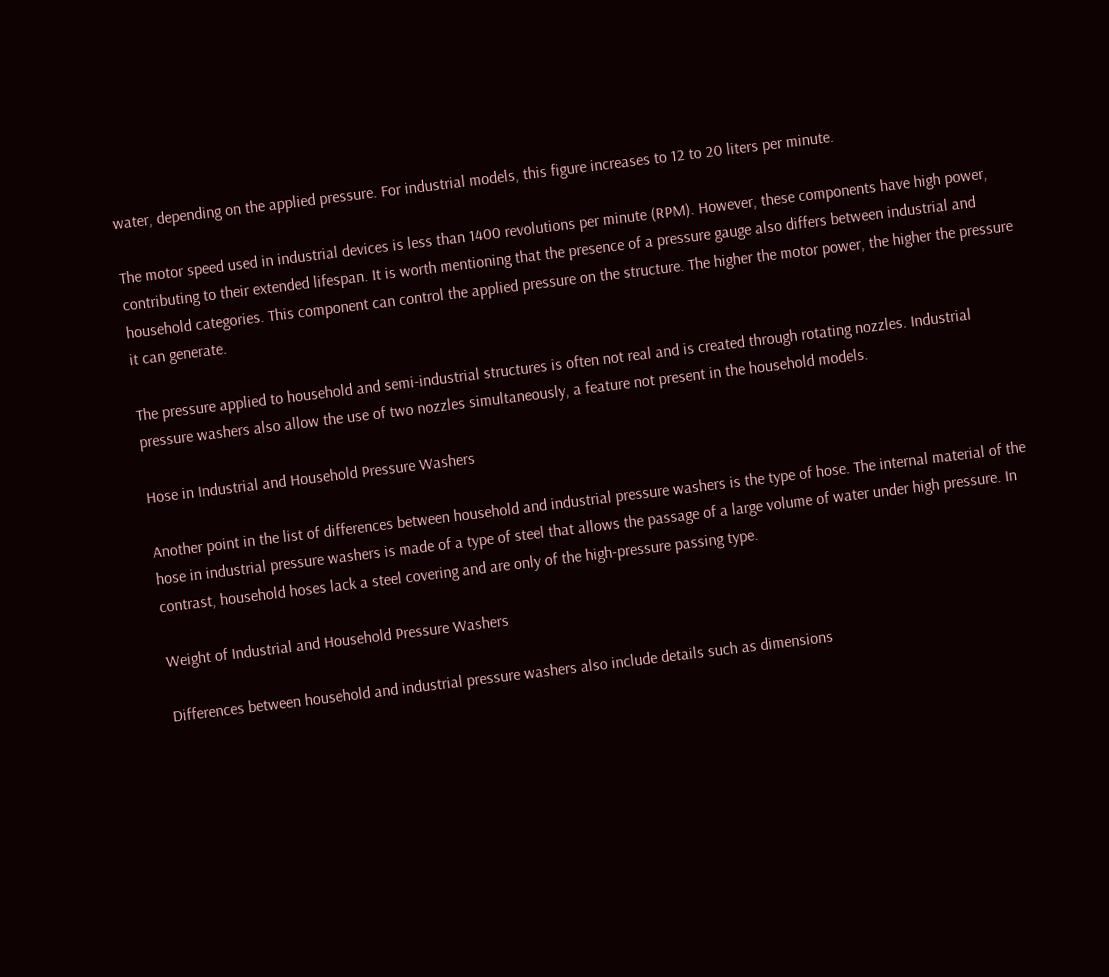water, depending on the applied pressure. For industrial models, this figure increases to 12 to 20 liters per minute.

The motor speed used in industrial devices is less than 1400 revolutions per minute (RPM). However, these components have high power, contributing to their extended lifespan. It is worth mentioning that the presence of a pressure gauge also differs between industrial and household categories. This component can control the applied pressure on the structure. The higher the motor power, the higher the pressure it can generate.

The pressure applied to household and semi-industrial structures is often not real and is created through rotating nozzles. Industrial pressure washers also allow the use of two nozzles simultaneously, a feature not present in the household models.

Hose in Industrial and Household Pressure Washers

Another point in the list of differences between household and industrial pressure washers is the type of hose. The internal material of the hose in industrial pressure washers is made of a type of steel that allows the passage of a large volume of water under high pressure. In contrast, household hoses lack a steel covering and are only of the high-pressure passing type.

Weight of Industrial and Household Pressure Washers

Differences between household and industrial pressure washers also include details such as dimensions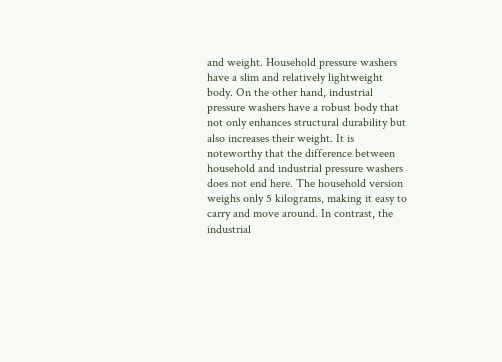and weight. Household pressure washers have a slim and relatively lightweight body. On the other hand, industrial pressure washers have a robust body that not only enhances structural durability but also increases their weight. It is noteworthy that the difference between household and industrial pressure washers does not end here. The household version weighs only 5 kilograms, making it easy to carry and move around. In contrast, the industrial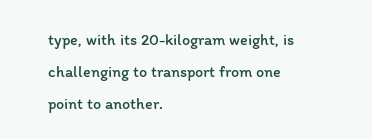type, with its 20-kilogram weight, is challenging to transport from one point to another.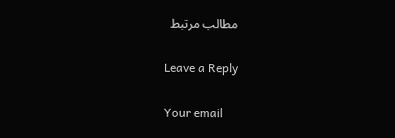مطالب مرتبط

Leave a Reply

Your email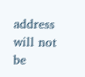address will not be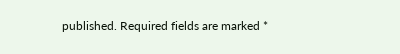published. Required fields are marked *